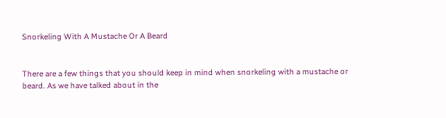Snorkeling With A Mustache Or A Beard


There are a few things that you should keep in mind when snorkeling with a mustache or beard. As we have talked about in the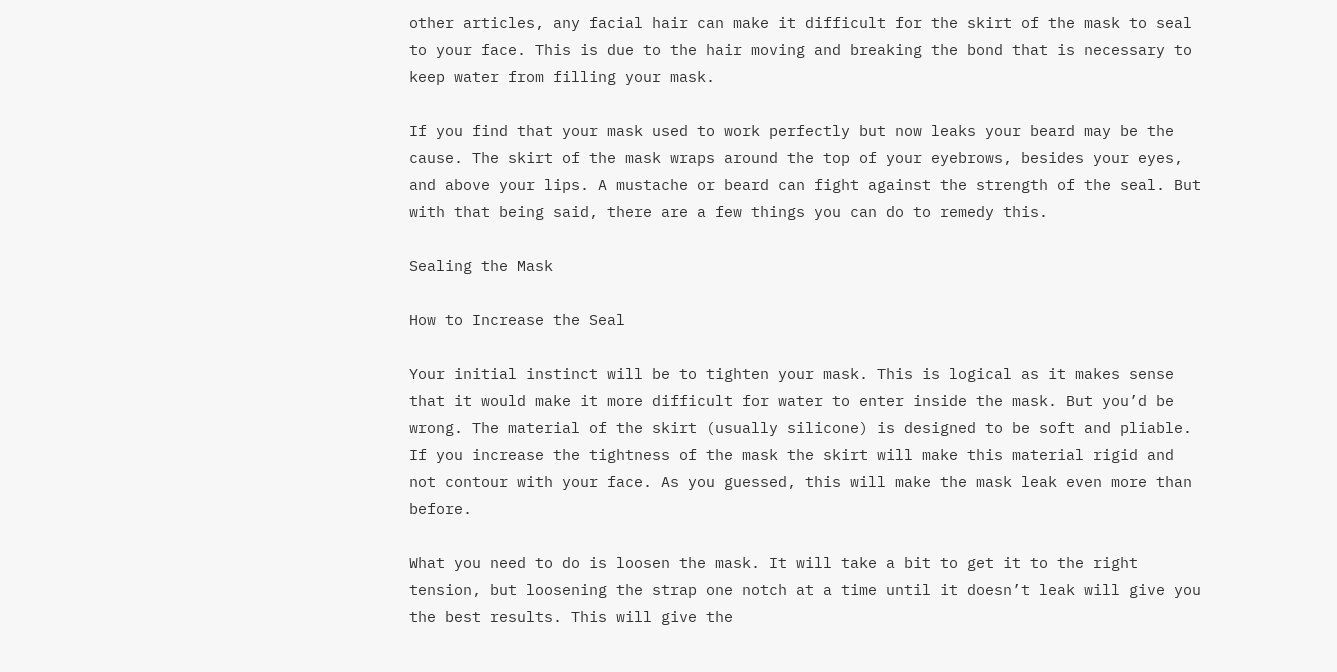other articles, any facial hair can make it difficult for the skirt of the mask to seal to your face. This is due to the hair moving and breaking the bond that is necessary to keep water from filling your mask.

If you find that your mask used to work perfectly but now leaks your beard may be the cause. The skirt of the mask wraps around the top of your eyebrows, besides your eyes, and above your lips. A mustache or beard can fight against the strength of the seal. But with that being said, there are a few things you can do to remedy this.

Sealing the Mask

How to Increase the Seal

Your initial instinct will be to tighten your mask. This is logical as it makes sense that it would make it more difficult for water to enter inside the mask. But you’d be wrong. The material of the skirt (usually silicone) is designed to be soft and pliable. If you increase the tightness of the mask the skirt will make this material rigid and not contour with your face. As you guessed, this will make the mask leak even more than before.

What you need to do is loosen the mask. It will take a bit to get it to the right tension, but loosening the strap one notch at a time until it doesn’t leak will give you the best results. This will give the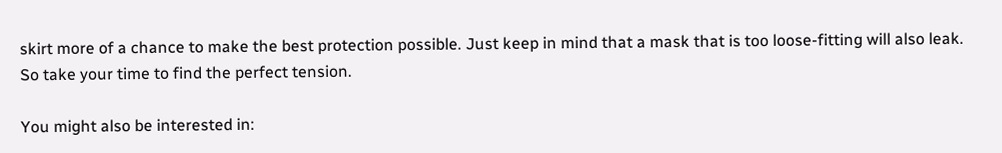skirt more of a chance to make the best protection possible. Just keep in mind that a mask that is too loose-fitting will also leak. So take your time to find the perfect tension.

You might also be interested in: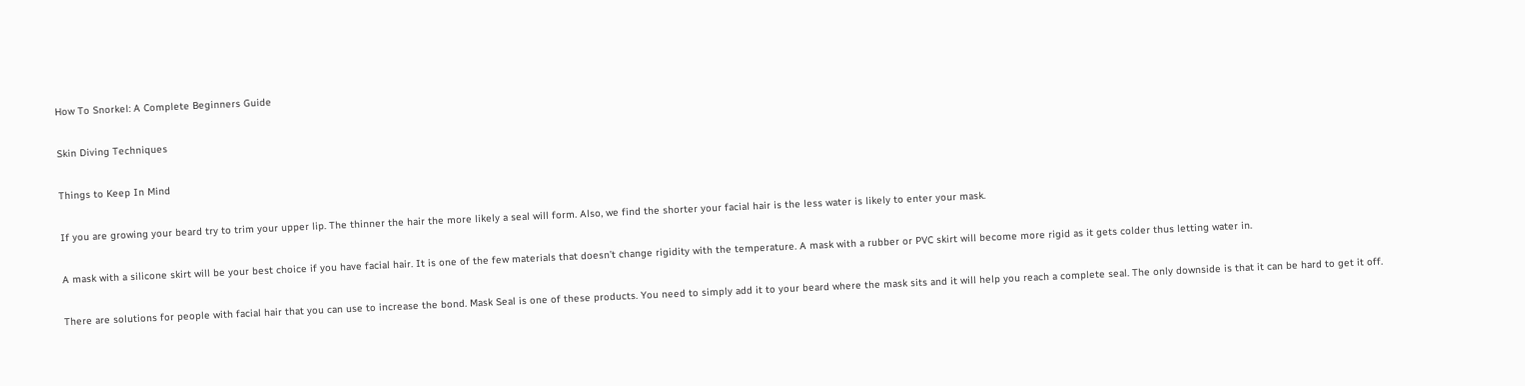How To Snorkel: A Complete Beginners Guide

Skin Diving Techniques

Things to Keep In Mind

If you are growing your beard try to trim your upper lip. The thinner the hair the more likely a seal will form. Also, we find the shorter your facial hair is the less water is likely to enter your mask.

A mask with a silicone skirt will be your best choice if you have facial hair. It is one of the few materials that doesn’t change rigidity with the temperature. A mask with a rubber or PVC skirt will become more rigid as it gets colder thus letting water in.

There are solutions for people with facial hair that you can use to increase the bond. Mask Seal is one of these products. You need to simply add it to your beard where the mask sits and it will help you reach a complete seal. The only downside is that it can be hard to get it off.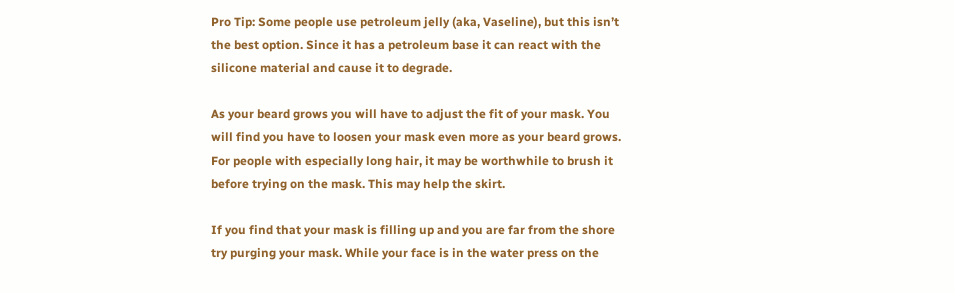Pro Tip: Some people use petroleum jelly (aka, Vaseline), but this isn’t the best option. Since it has a petroleum base it can react with the silicone material and cause it to degrade.

As your beard grows you will have to adjust the fit of your mask. You will find you have to loosen your mask even more as your beard grows. For people with especially long hair, it may be worthwhile to brush it before trying on the mask. This may help the skirt.

If you find that your mask is filling up and you are far from the shore try purging your mask. While your face is in the water press on the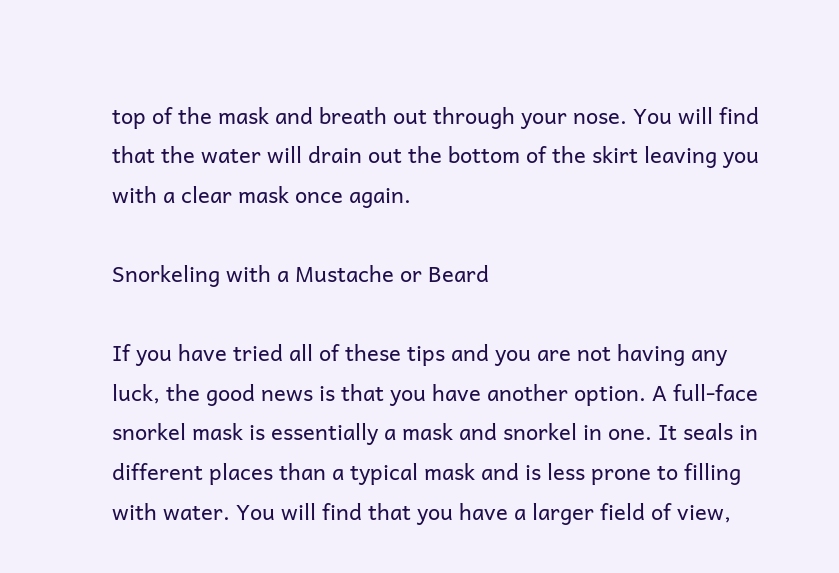top of the mask and breath out through your nose. You will find that the water will drain out the bottom of the skirt leaving you with a clear mask once again.

Snorkeling with a Mustache or Beard

If you have tried all of these tips and you are not having any luck, the good news is that you have another option. A full-face snorkel mask is essentially a mask and snorkel in one. It seals in different places than a typical mask and is less prone to filling with water. You will find that you have a larger field of view,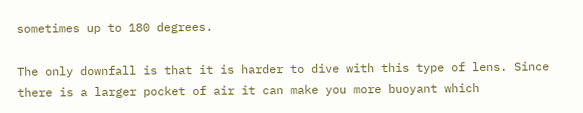sometimes up to 180 degrees.

The only downfall is that it is harder to dive with this type of lens. Since there is a larger pocket of air it can make you more buoyant which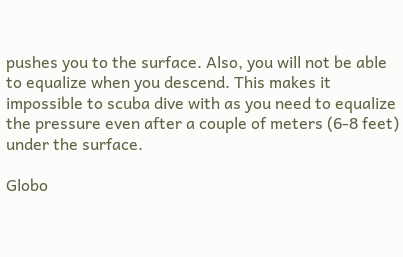pushes you to the surface. Also, you will not be able to equalize when you descend. This makes it impossible to scuba dive with as you need to equalize the pressure even after a couple of meters (6-8 feet) under the surface.

Globo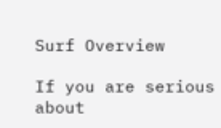Surf Overview

If you are serious about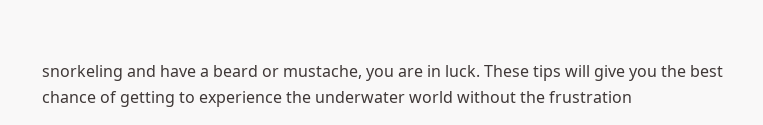snorkeling and have a beard or mustache, you are in luck. These tips will give you the best chance of getting to experience the underwater world without the frustration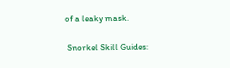of a leaky mask.

 Snorkel Skill Guides: